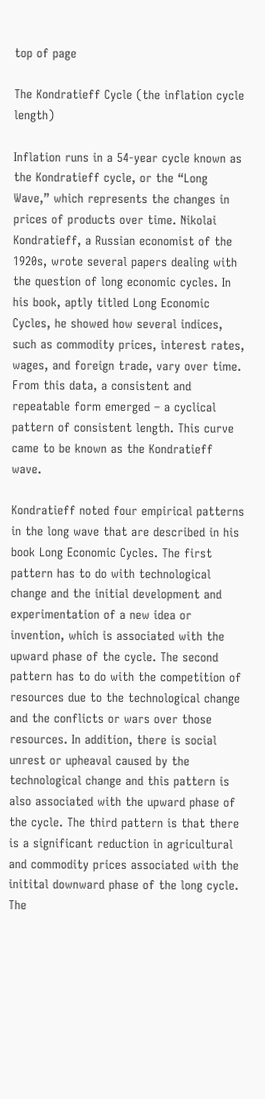top of page

The Kondratieff Cycle (the inflation cycle length)

Inflation runs in a 54-year cycle known as the Kondratieff cycle, or the “Long Wave,” which represents the changes in prices of products over time. Nikolai Kondratieff, a Russian economist of the 1920s, wrote several papers dealing with the question of long economic cycles. In his book, aptly titled Long Economic Cycles, he showed how several indices, such as commodity prices, interest rates, wages, and foreign trade, vary over time. From this data, a consistent and repeatable form emerged – a cyclical pattern of consistent length. This curve came to be known as the Kondratieff wave.

Kondratieff noted four empirical patterns in the long wave that are described in his book Long Economic Cycles. The first pattern has to do with technological change and the initial development and experimentation of a new idea or invention, which is associated with the upward phase of the cycle. The second pattern has to do with the competition of resources due to the technological change and the conflicts or wars over those resources. In addition, there is social unrest or upheaval caused by the technological change and this pattern is also associated with the upward phase of the cycle. The third pattern is that there is a significant reduction in agricultural and commodity prices associated with the initital downward phase of the long cycle. The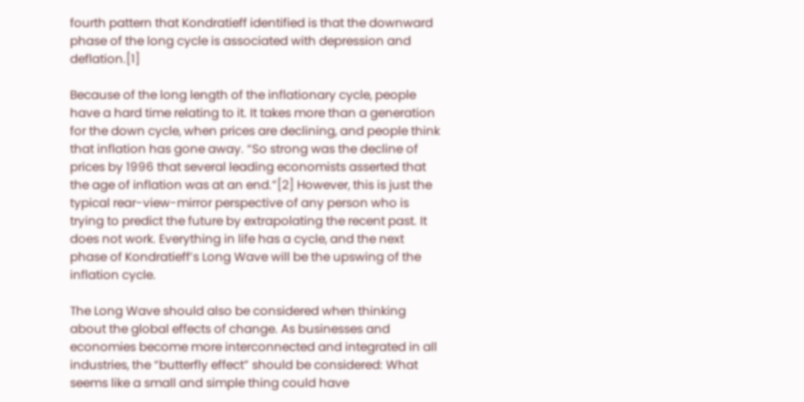fourth pattern that Kondratieff identified is that the downward phase of the long cycle is associated with depression and deflation.[1]

Because of the long length of the inflationary cycle, people have a hard time relating to it. It takes more than a generation for the down cycle, when prices are declining, and people think that inflation has gone away. “So strong was the decline of prices by 1996 that several leading economists asserted that the age of inflation was at an end.”[2] However, this is just the typical rear-view-mirror perspective of any person who is trying to predict the future by extrapolating the recent past. It does not work. Everything in life has a cycle, and the next phase of Kondratieff’s Long Wave will be the upswing of the inflation cycle.

The Long Wave should also be considered when thinking about the global effects of change. As businesses and economies become more interconnected and integrated in all industries, the “butterfly effect” should be considered: What seems like a small and simple thing could have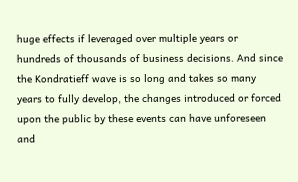huge effects if leveraged over multiple years or hundreds of thousands of business decisions. And since the Kondratieff wave is so long and takes so many years to fully develop, the changes introduced or forced upon the public by these events can have unforeseen and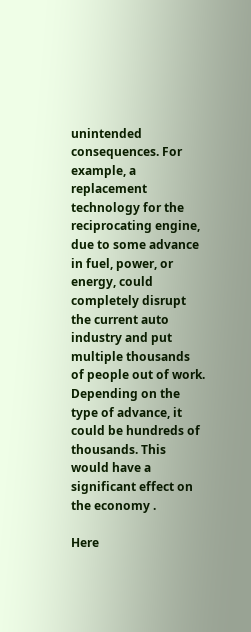unintended consequences. For example, a replacement technology for the reciprocating engine, due to some advance in fuel, power, or energy, could completely disrupt the current auto industry and put multiple thousands of people out of work. Depending on the type of advance, it could be hundreds of thousands. This would have a significant effect on the economy .

Here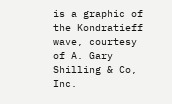is a graphic of the Kondratieff wave, courtesy of A. Gary Shilling & Co, Inc.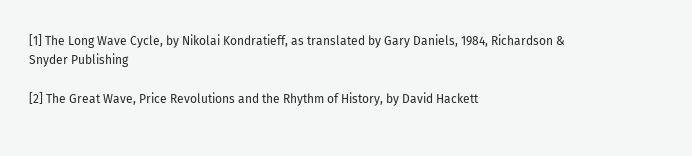[1] The Long Wave Cycle, by Nikolai Kondratieff, as translated by Gary Daniels, 1984, Richardson & Snyder Publishing

[2] The Great Wave, Price Revolutions and the Rhythm of History, by David Hackett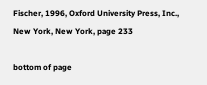Fischer, 1996, Oxford University Press, Inc., New York, New York, page 233

bottom of page